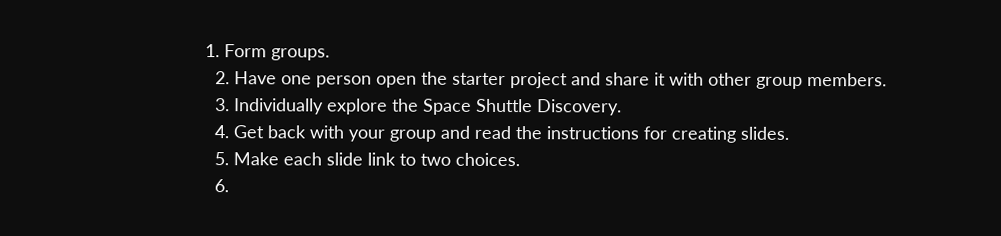1. Form groups.
  2. Have one person open the starter project and share it with other group members.
  3. Individually explore the Space Shuttle Discovery.
  4. Get back with your group and read the instructions for creating slides.
  5. Make each slide link to two choices.
  6.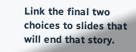Link the final two choices to slides that will end that story.